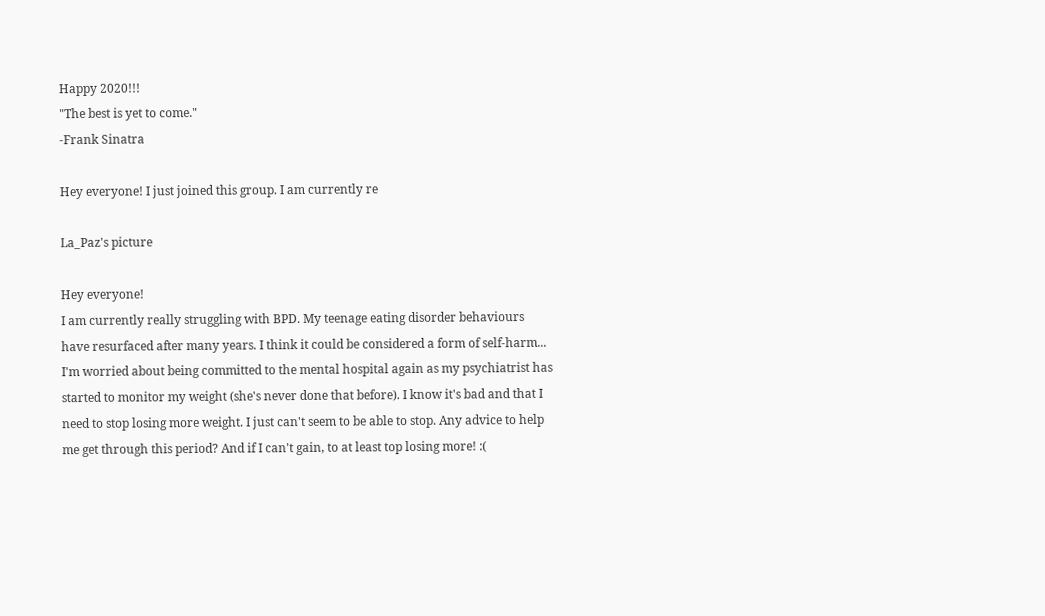Happy 2020!!!
"The best is yet to come."
-Frank Sinatra

Hey everyone! I just joined this group. I am currently re

La_Paz's picture

Hey everyone!
I am currently really struggling with BPD. My teenage eating disorder behaviours have resurfaced after many years. I think it could be considered a form of self-harm... I'm worried about being committed to the mental hospital again as my psychiatrist has started to monitor my weight (she's never done that before). I know it's bad and that I need to stop losing more weight. I just can't seem to be able to stop. Any advice to help me get through this period? And if I can't gain, to at least top losing more! :(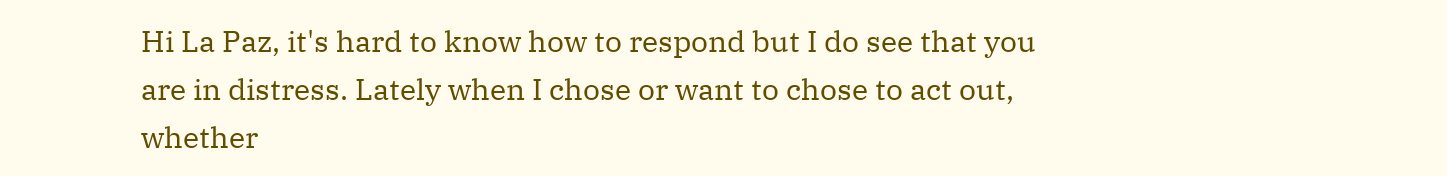Hi La Paz, it's hard to know how to respond but I do see that you are in distress. Lately when I chose or want to chose to act out, whether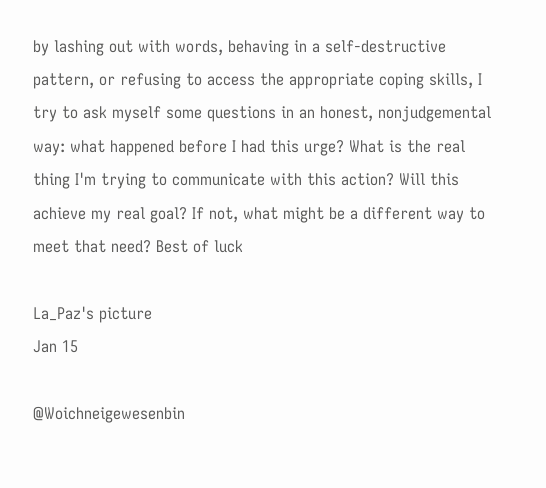by lashing out with words, behaving in a self-destructive pattern, or refusing to access the appropriate coping skills, I try to ask myself some questions in an honest, nonjudgemental way: what happened before I had this urge? What is the real thing I'm trying to communicate with this action? Will this achieve my real goal? If not, what might be a different way to meet that need? Best of luck

La_Paz's picture
Jan 15

@Woichneigewesenbin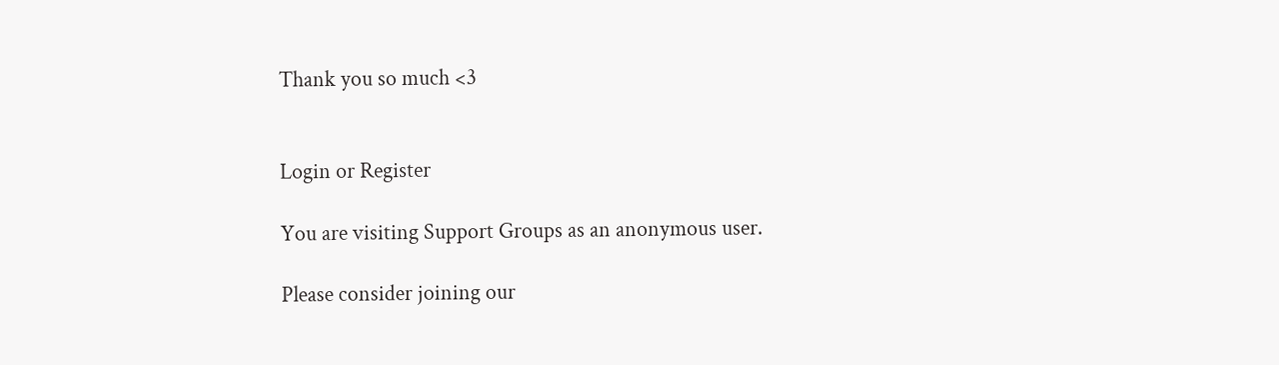Thank you so much <3


Login or Register

You are visiting Support Groups as an anonymous user.

Please consider joining our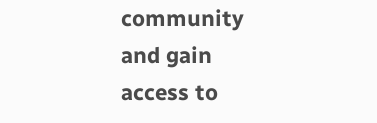community and gain access to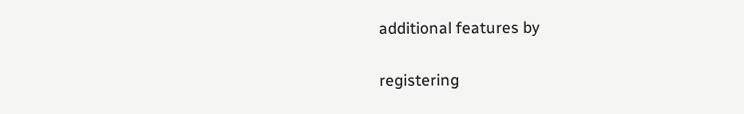additional features by

registering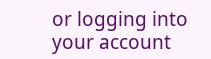or logging into your account